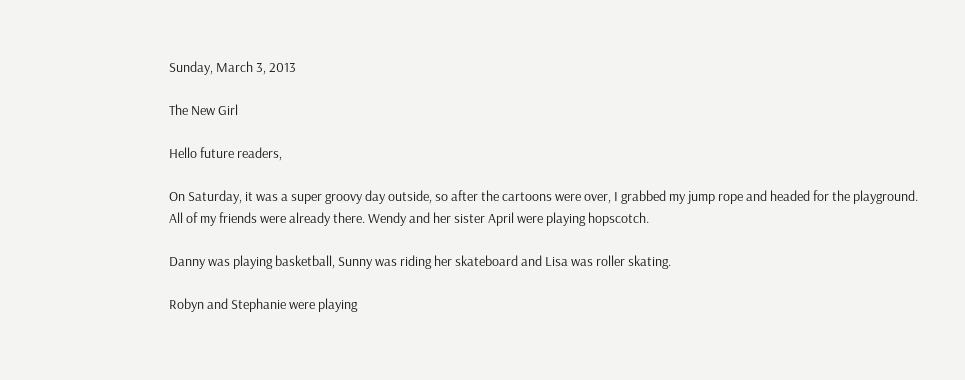Sunday, March 3, 2013

The New Girl

Hello future readers,

On Saturday, it was a super groovy day outside, so after the cartoons were over, I grabbed my jump rope and headed for the playground. All of my friends were already there. Wendy and her sister April were playing hopscotch.

Danny was playing basketball, Sunny was riding her skateboard and Lisa was roller skating.

Robyn and Stephanie were playing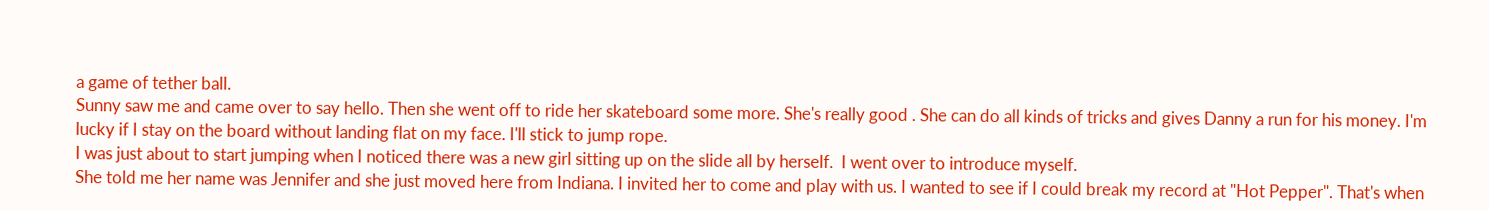a game of tether ball.
Sunny saw me and came over to say hello. Then she went off to ride her skateboard some more. She's really good . She can do all kinds of tricks and gives Danny a run for his money. I'm lucky if I stay on the board without landing flat on my face. I'll stick to jump rope.
I was just about to start jumping when I noticed there was a new girl sitting up on the slide all by herself.  I went over to introduce myself.
She told me her name was Jennifer and she just moved here from Indiana. I invited her to come and play with us. I wanted to see if I could break my record at "Hot Pepper". That's when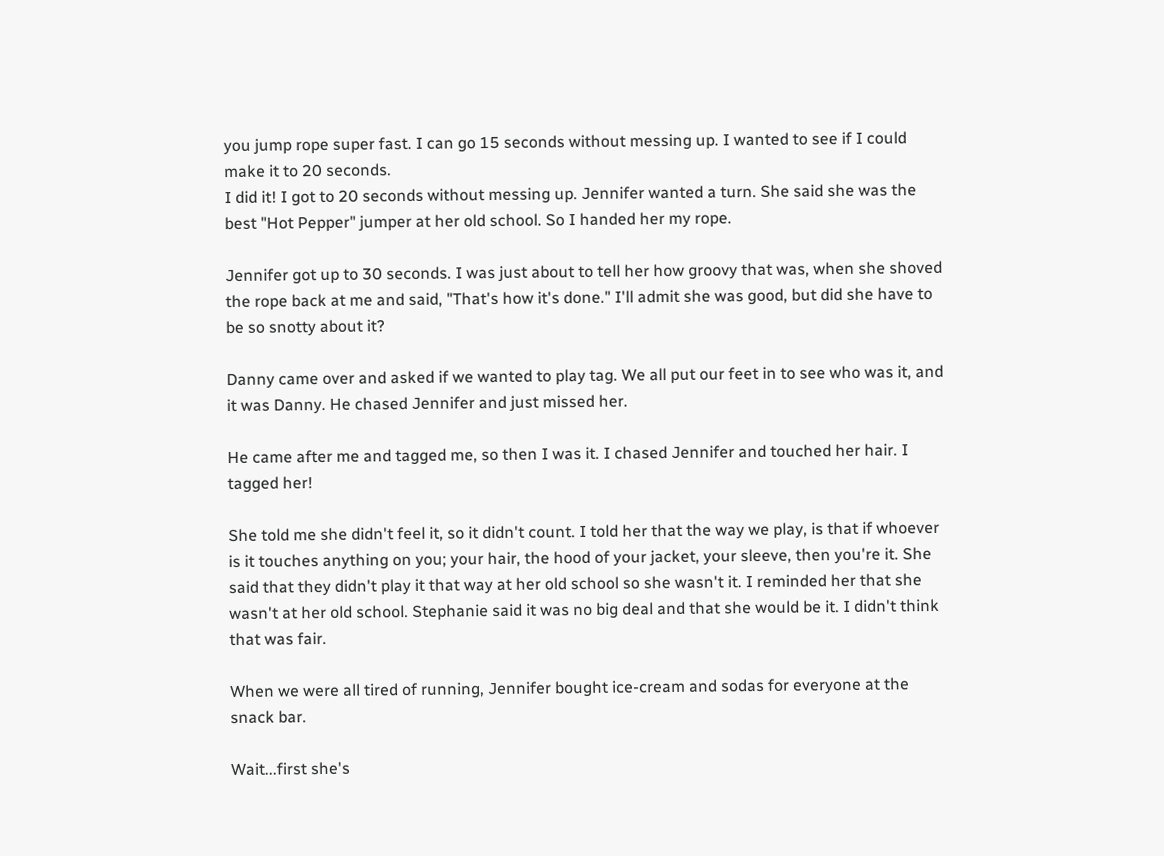you jump rope super fast. I can go 15 seconds without messing up. I wanted to see if I could make it to 20 seconds.
I did it! I got to 20 seconds without messing up. Jennifer wanted a turn. She said she was the best "Hot Pepper" jumper at her old school. So I handed her my rope.

Jennifer got up to 30 seconds. I was just about to tell her how groovy that was, when she shoved the rope back at me and said, "That's how it's done." I'll admit she was good, but did she have to be so snotty about it?

Danny came over and asked if we wanted to play tag. We all put our feet in to see who was it, and it was Danny. He chased Jennifer and just missed her.

He came after me and tagged me, so then I was it. I chased Jennifer and touched her hair. I tagged her!

She told me she didn't feel it, so it didn't count. I told her that the way we play, is that if whoever is it touches anything on you; your hair, the hood of your jacket, your sleeve, then you're it. She said that they didn't play it that way at her old school so she wasn't it. I reminded her that she wasn't at her old school. Stephanie said it was no big deal and that she would be it. I didn't think that was fair.

When we were all tired of running, Jennifer bought ice-cream and sodas for everyone at the snack bar.

Wait...first she's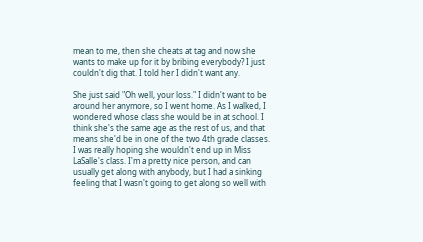mean to me, then she cheats at tag and now she wants to make up for it by bribing everybody? I just couldn't dig that. I told her I didn't want any.

She just said "Oh well, your loss." I didn't want to be around her anymore, so I went home. As I walked, I wondered whose class she would be in at school. I think she's the same age as the rest of us, and that means she'd be in one of the two 4th grade classes. I was really hoping she wouldn't end up in Miss LaSalle's class. I'm a pretty nice person, and can usually get along with anybody, but I had a sinking feeling that I wasn't going to get along so well with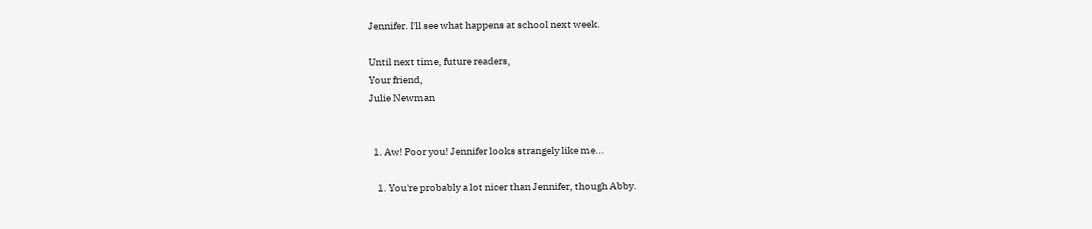Jennifer. I'll see what happens at school next week.

Until next time, future readers,
Your friend,
Julie Newman


  1. Aw! Poor you! Jennifer looks strangely like me...

    1. You're probably a lot nicer than Jennifer, though Abby.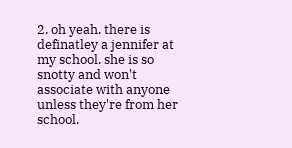2. oh yeah. there is definatley a jennifer at my school. she is so snotty and won't associate with anyone unless they're from her school.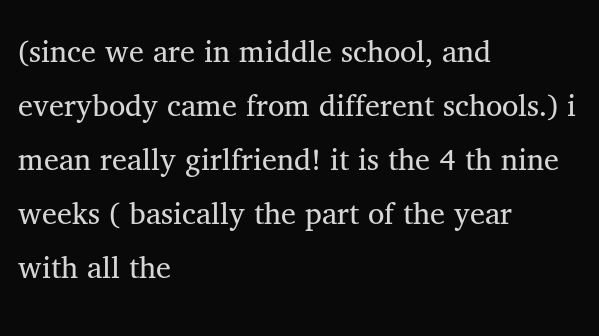(since we are in middle school, and everybody came from different schools.) i mean really girlfriend! it is the 4 th nine weeks ( basically the part of the year with all the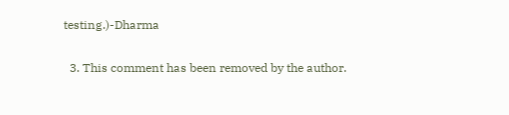testing.)-Dharma

  3. This comment has been removed by the author.